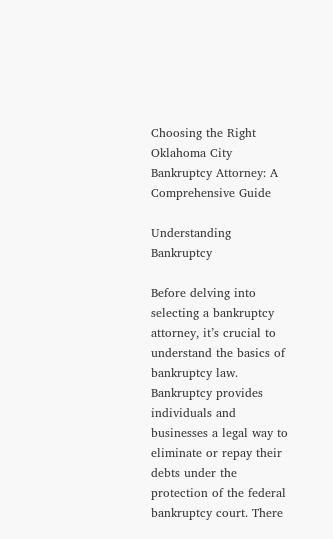Choosing the Right Oklahoma City Bankruptcy Attorney: A Comprehensive Guide

Understanding Bankruptcy

Before delving into selecting a bankruptcy attorney, it’s crucial to understand the basics of bankruptcy law. Bankruptcy provides individuals and businesses a legal way to eliminate or repay their debts under the protection of the federal bankruptcy court. There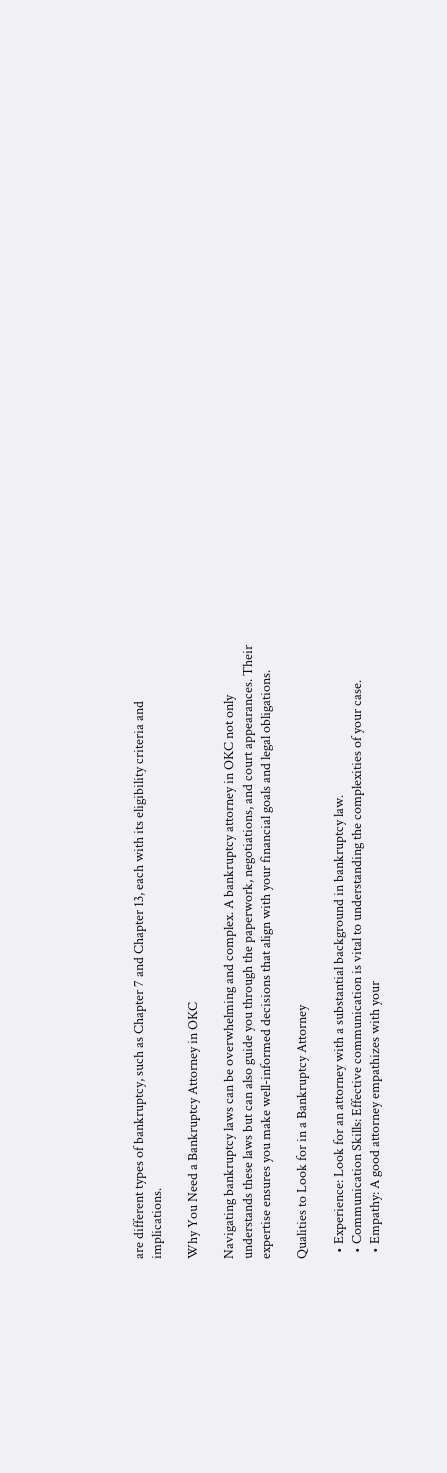are different types of bankruptcy, such as Chapter 7 and Chapter 13, each with its eligibility criteria and implications.

Why You Need a Bankruptcy Attorney in OKC

Navigating bankruptcy laws can be overwhelming and complex. A bankruptcy attorney in OKC not only understands these laws but can also guide you through the paperwork, negotiations, and court appearances. Their expertise ensures you make well-informed decisions that align with your financial goals and legal obligations.

Qualities to Look for in a Bankruptcy Attorney

  • Experience: Look for an attorney with a substantial background in bankruptcy law.
  • Communication Skills: Effective communication is vital to understanding the complexities of your case.
  • Empathy: A good attorney empathizes with your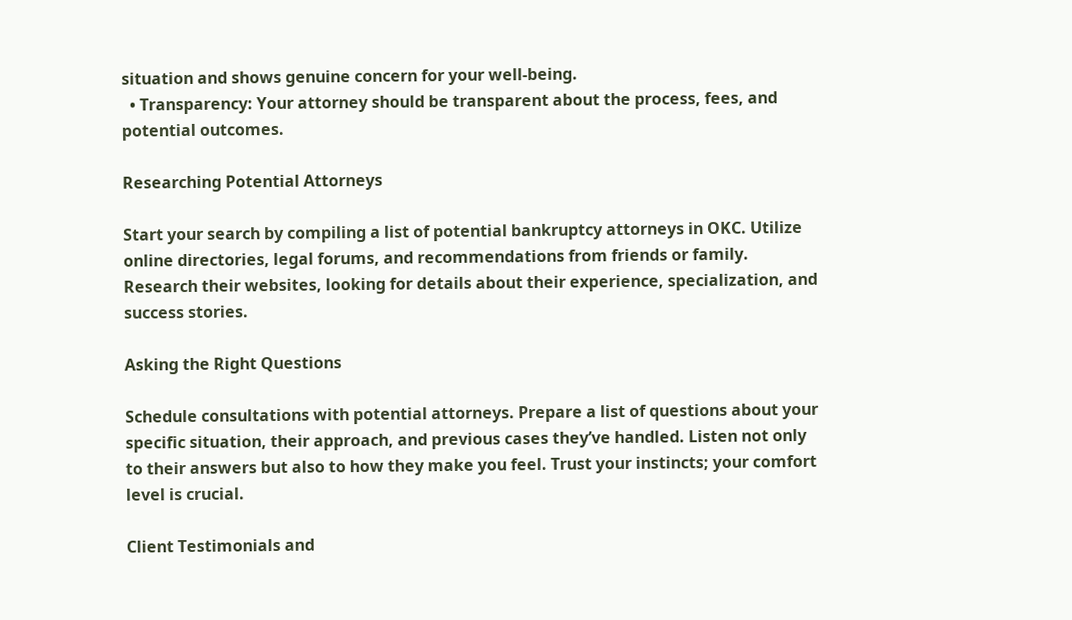situation and shows genuine concern for your well-being.
  • Transparency: Your attorney should be transparent about the process, fees, and potential outcomes.

Researching Potential Attorneys

Start your search by compiling a list of potential bankruptcy attorneys in OKC. Utilize online directories, legal forums, and recommendations from friends or family. Research their websites, looking for details about their experience, specialization, and success stories.

Asking the Right Questions

Schedule consultations with potential attorneys. Prepare a list of questions about your specific situation, their approach, and previous cases they’ve handled. Listen not only to their answers but also to how they make you feel. Trust your instincts; your comfort level is crucial.

Client Testimonials and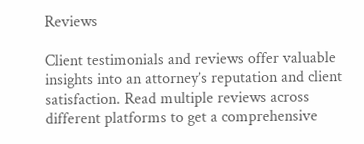Reviews

Client testimonials and reviews offer valuable insights into an attorney’s reputation and client satisfaction. Read multiple reviews across different platforms to get a comprehensive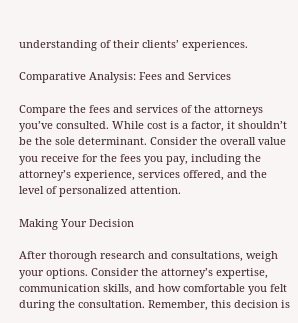understanding of their clients’ experiences.

Comparative Analysis: Fees and Services

Compare the fees and services of the attorneys you’ve consulted. While cost is a factor, it shouldn’t be the sole determinant. Consider the overall value you receive for the fees you pay, including the attorney’s experience, services offered, and the level of personalized attention.

Making Your Decision

After thorough research and consultations, weigh your options. Consider the attorney’s expertise, communication skills, and how comfortable you felt during the consultation. Remember, this decision is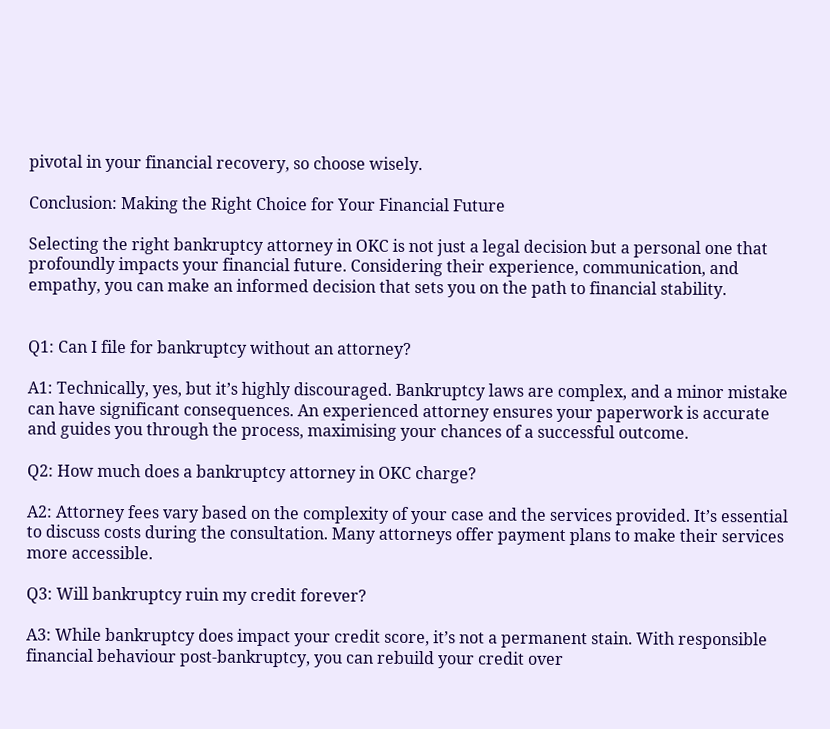pivotal in your financial recovery, so choose wisely.

Conclusion: Making the Right Choice for Your Financial Future

Selecting the right bankruptcy attorney in OKC is not just a legal decision but a personal one that profoundly impacts your financial future. Considering their experience, communication, and empathy, you can make an informed decision that sets you on the path to financial stability.


Q1: Can I file for bankruptcy without an attorney?

A1: Technically, yes, but it’s highly discouraged. Bankruptcy laws are complex, and a minor mistake can have significant consequences. An experienced attorney ensures your paperwork is accurate and guides you through the process, maximising your chances of a successful outcome.

Q2: How much does a bankruptcy attorney in OKC charge?

A2: Attorney fees vary based on the complexity of your case and the services provided. It’s essential to discuss costs during the consultation. Many attorneys offer payment plans to make their services more accessible.

Q3: Will bankruptcy ruin my credit forever?

A3: While bankruptcy does impact your credit score, it’s not a permanent stain. With responsible financial behaviour post-bankruptcy, you can rebuild your credit over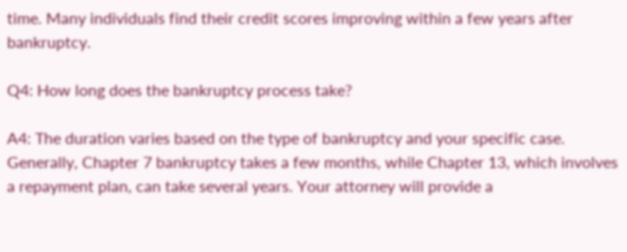time. Many individuals find their credit scores improving within a few years after bankruptcy.

Q4: How long does the bankruptcy process take?

A4: The duration varies based on the type of bankruptcy and your specific case. Generally, Chapter 7 bankruptcy takes a few months, while Chapter 13, which involves a repayment plan, can take several years. Your attorney will provide a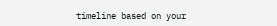timeline based on your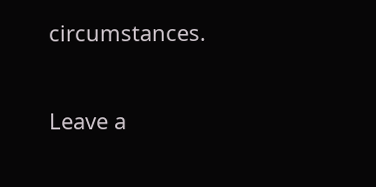circumstances.

Leave a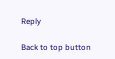Reply

Back to top button